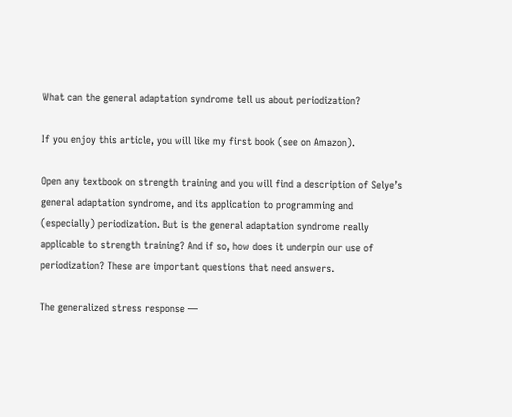What can the general adaptation syndrome tell us about periodization?

If you enjoy this article, you will like my first book (see on Amazon).

Open any textbook on strength training and you will find a description of Selye’s general adaptation syndrome, and its application to programming and (especially) periodization. But is the general adaptation syndrome really applicable to strength training? And if so, how does it underpin our use of periodization? These are important questions that need answers.

The generalized stress response —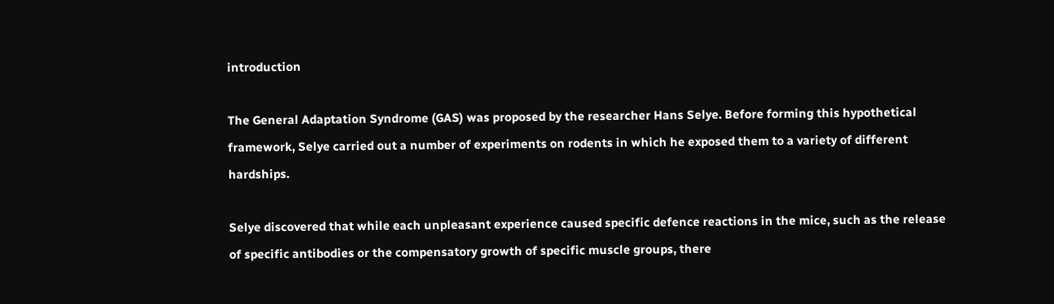introduction

The General Adaptation Syndrome (GAS) was proposed by the researcher Hans Selye. Before forming this hypothetical framework, Selye carried out a number of experiments on rodents in which he exposed them to a variety of different hardships.

Selye discovered that while each unpleasant experience caused specific defence reactions in the mice, such as the release of specific antibodies or the compensatory growth of specific muscle groups, there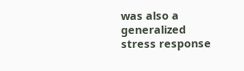was also a generalized stress response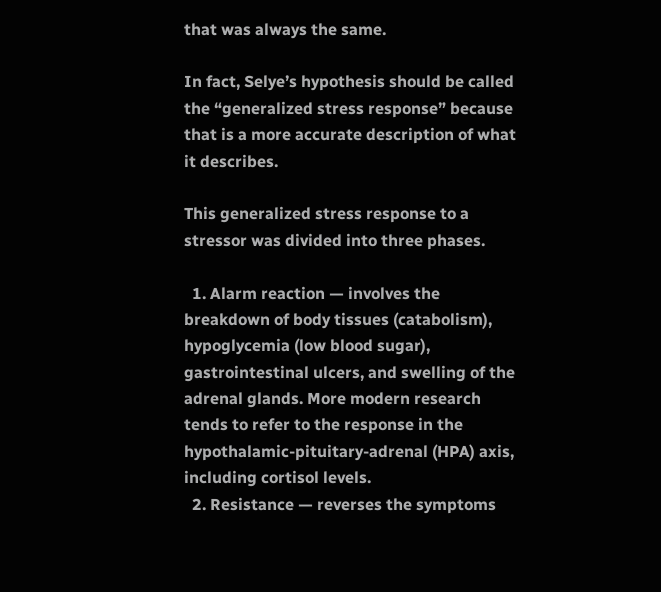that was always the same.

In fact, Selye’s hypothesis should be called the “generalized stress response” because that is a more accurate description of what it describes.

This generalized stress response to a stressor was divided into three phases.

  1. Alarm reaction — involves the breakdown of body tissues (catabolism), hypoglycemia (low blood sugar), gastrointestinal ulcers, and swelling of the adrenal glands. More modern research tends to refer to the response in the hypothalamic-pituitary-adrenal (HPA) axis, including cortisol levels.
  2. Resistance — reverses the symptoms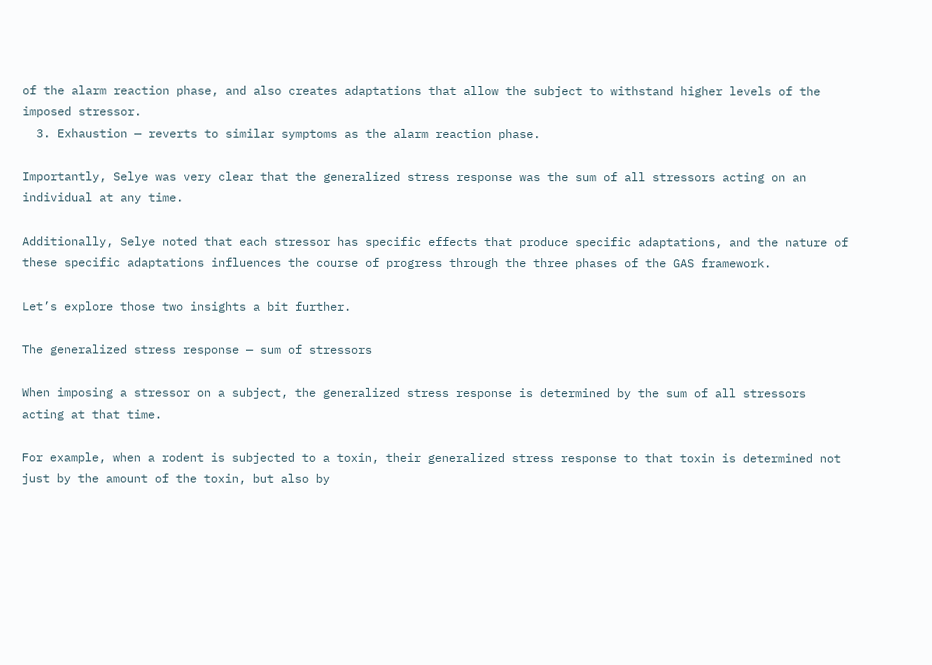of the alarm reaction phase, and also creates adaptations that allow the subject to withstand higher levels of the imposed stressor.
  3. Exhaustion — reverts to similar symptoms as the alarm reaction phase.

Importantly, Selye was very clear that the generalized stress response was the sum of all stressors acting on an individual at any time.

Additionally, Selye noted that each stressor has specific effects that produce specific adaptations, and the nature of these specific adaptations influences the course of progress through the three phases of the GAS framework.

Let’s explore those two insights a bit further.

The generalized stress response — sum of stressors

When imposing a stressor on a subject, the generalized stress response is determined by the sum of all stressors acting at that time.

For example, when a rodent is subjected to a toxin, their generalized stress response to that toxin is determined not just by the amount of the toxin, but also by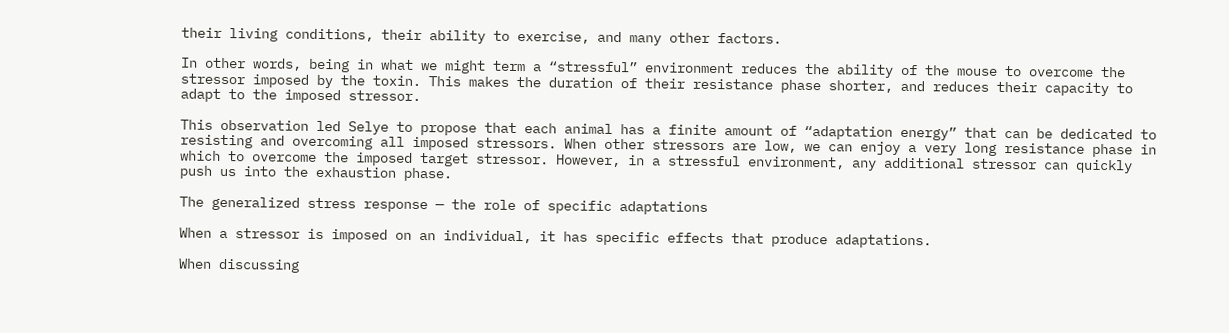their living conditions, their ability to exercise, and many other factors.

In other words, being in what we might term a “stressful” environment reduces the ability of the mouse to overcome the stressor imposed by the toxin. This makes the duration of their resistance phase shorter, and reduces their capacity to adapt to the imposed stressor.

This observation led Selye to propose that each animal has a finite amount of “adaptation energy” that can be dedicated to resisting and overcoming all imposed stressors. When other stressors are low, we can enjoy a very long resistance phase in which to overcome the imposed target stressor. However, in a stressful environment, any additional stressor can quickly push us into the exhaustion phase.

The generalized stress response — the role of specific adaptations

When a stressor is imposed on an individual, it has specific effects that produce adaptations.

When discussing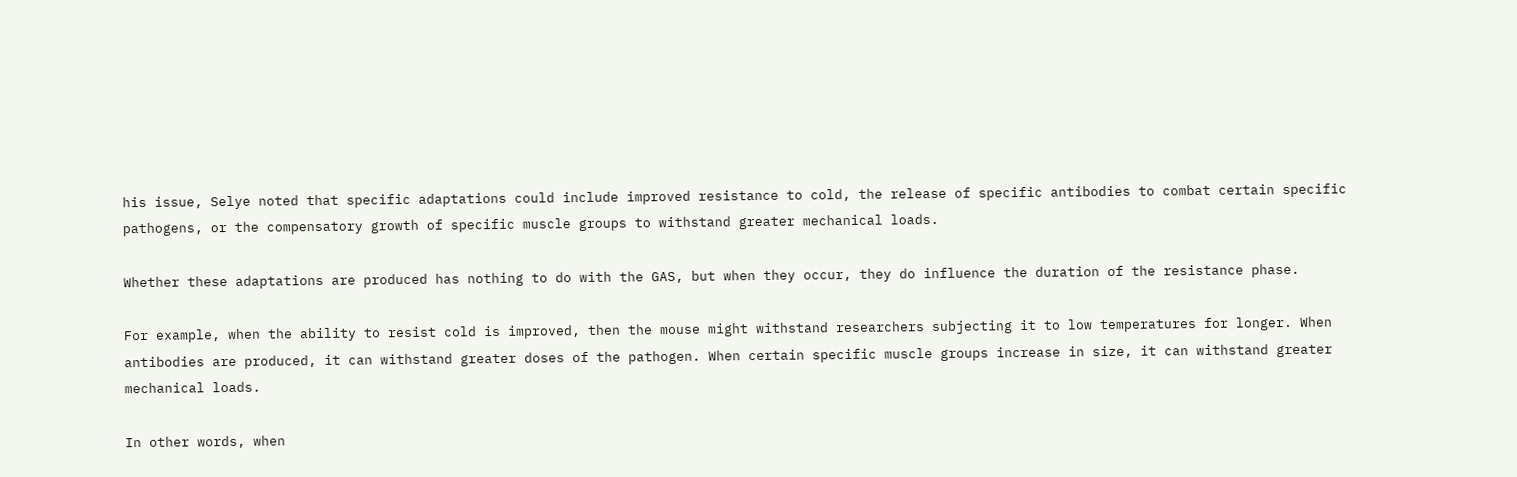his issue, Selye noted that specific adaptations could include improved resistance to cold, the release of specific antibodies to combat certain specific pathogens, or the compensatory growth of specific muscle groups to withstand greater mechanical loads.

Whether these adaptations are produced has nothing to do with the GAS, but when they occur, they do influence the duration of the resistance phase.

For example, when the ability to resist cold is improved, then the mouse might withstand researchers subjecting it to low temperatures for longer. When antibodies are produced, it can withstand greater doses of the pathogen. When certain specific muscle groups increase in size, it can withstand greater mechanical loads.

In other words, when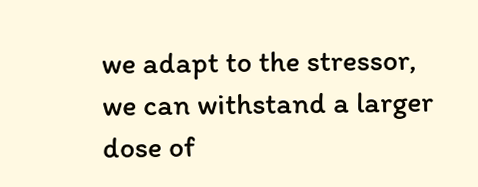we adapt to the stressor, we can withstand a larger dose of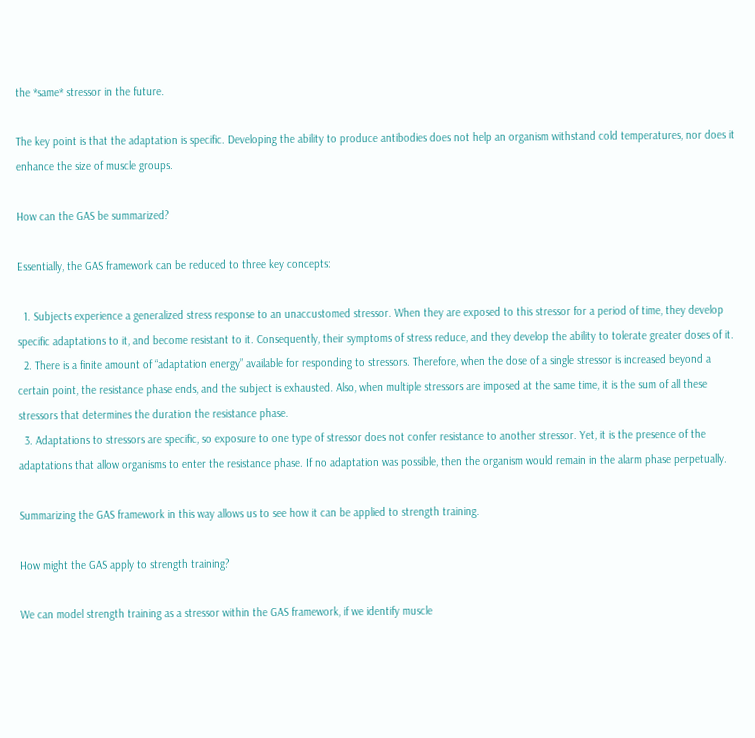the *same* stressor in the future.

The key point is that the adaptation is specific. Developing the ability to produce antibodies does not help an organism withstand cold temperatures, nor does it enhance the size of muscle groups.

How can the GAS be summarized?

Essentially, the GAS framework can be reduced to three key concepts:

  1. Subjects experience a generalized stress response to an unaccustomed stressor. When they are exposed to this stressor for a period of time, they develop specific adaptations to it, and become resistant to it. Consequently, their symptoms of stress reduce, and they develop the ability to tolerate greater doses of it.
  2. There is a finite amount of “adaptation energy” available for responding to stressors. Therefore, when the dose of a single stressor is increased beyond a certain point, the resistance phase ends, and the subject is exhausted. Also, when multiple stressors are imposed at the same time, it is the sum of all these stressors that determines the duration the resistance phase.
  3. Adaptations to stressors are specific, so exposure to one type of stressor does not confer resistance to another stressor. Yet, it is the presence of the adaptations that allow organisms to enter the resistance phase. If no adaptation was possible, then the organism would remain in the alarm phase perpetually.

Summarizing the GAS framework in this way allows us to see how it can be applied to strength training.

How might the GAS apply to strength training?

We can model strength training as a stressor within the GAS framework, if we identify muscle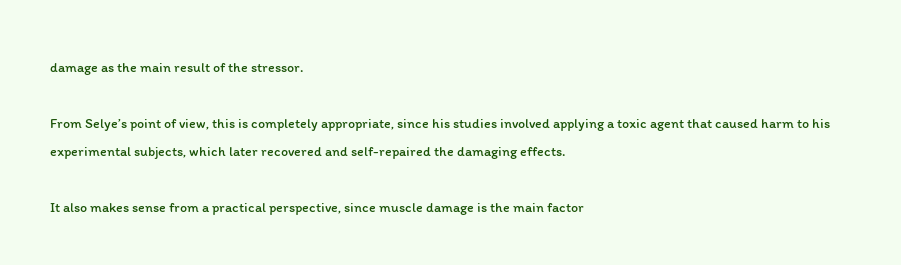damage as the main result of the stressor.

From Selye’s point of view, this is completely appropriate, since his studies involved applying a toxic agent that caused harm to his experimental subjects, which later recovered and self-repaired the damaging effects.

It also makes sense from a practical perspective, since muscle damage is the main factor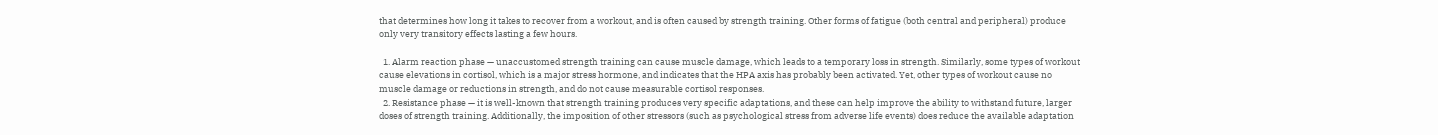that determines how long it takes to recover from a workout, and is often caused by strength training. Other forms of fatigue (both central and peripheral) produce only very transitory effects lasting a few hours.

  1. Alarm reaction phase — unaccustomed strength training can cause muscle damage, which leads to a temporary loss in strength. Similarly, some types of workout cause elevations in cortisol, which is a major stress hormone, and indicates that the HPA axis has probably been activated. Yet, other types of workout cause no muscle damage or reductions in strength, and do not cause measurable cortisol responses.
  2. Resistance phase — it is well-known that strength training produces very specific adaptations, and these can help improve the ability to withstand future, larger doses of strength training. Additionally, the imposition of other stressors (such as psychological stress from adverse life events) does reduce the available adaptation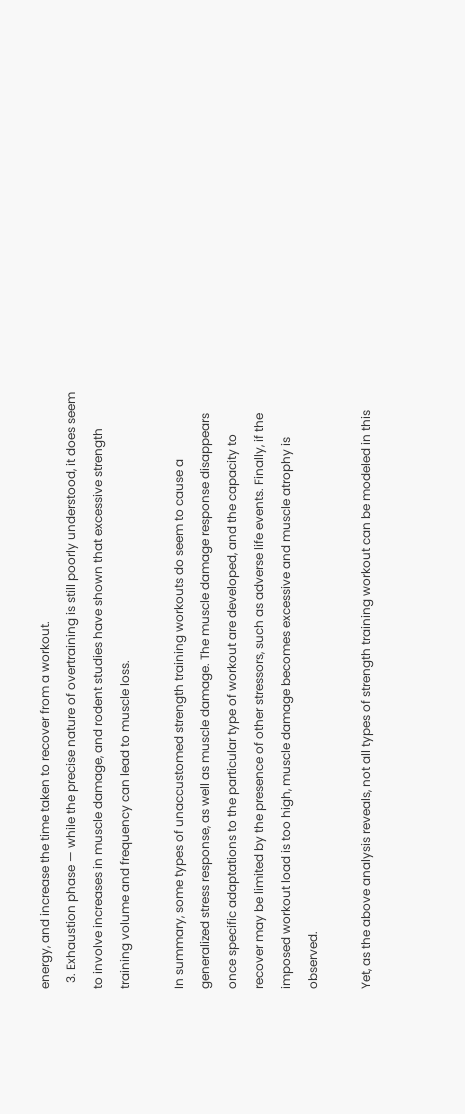energy, and increase the time taken to recover from a workout.
  3. Exhaustion phase — while the precise nature of overtraining is still poorly understood, it does seem to involve increases in muscle damage, and rodent studies have shown that excessive strength training volume and frequency can lead to muscle loss.

In summary, some types of unaccustomed strength training workouts do seem to cause a generalized stress response, as well as muscle damage. The muscle damage response disappears once specific adaptations to the particular type of workout are developed, and the capacity to recover may be limited by the presence of other stressors, such as adverse life events. Finally, if the imposed workout load is too high, muscle damage becomes excessive and muscle atrophy is observed.

Yet, as the above analysis reveals, not all types of strength training workout can be modeled in this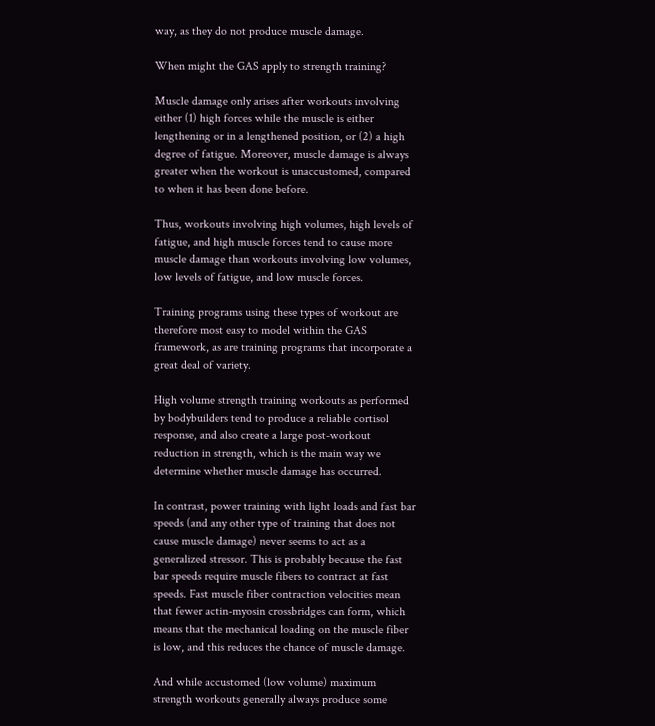way, as they do not produce muscle damage.

When might the GAS apply to strength training?

Muscle damage only arises after workouts involving either (1) high forces while the muscle is either lengthening or in a lengthened position, or (2) a high degree of fatigue. Moreover, muscle damage is always greater when the workout is unaccustomed, compared to when it has been done before.

Thus, workouts involving high volumes, high levels of fatigue, and high muscle forces tend to cause more muscle damage than workouts involving low volumes, low levels of fatigue, and low muscle forces.

Training programs using these types of workout are therefore most easy to model within the GAS framework, as are training programs that incorporate a great deal of variety.

High volume strength training workouts as performed by bodybuilders tend to produce a reliable cortisol response, and also create a large post-workout reduction in strength, which is the main way we determine whether muscle damage has occurred.

In contrast, power training with light loads and fast bar speeds (and any other type of training that does not cause muscle damage) never seems to act as a generalized stressor. This is probably because the fast bar speeds require muscle fibers to contract at fast speeds. Fast muscle fiber contraction velocities mean that fewer actin-myosin crossbridges can form, which means that the mechanical loading on the muscle fiber is low, and this reduces the chance of muscle damage.

And while accustomed (low volume) maximum strength workouts generally always produce some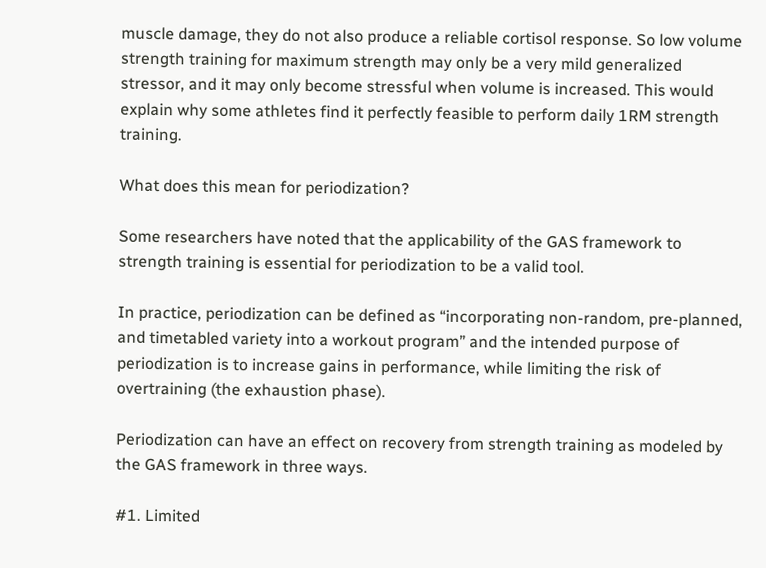muscle damage, they do not also produce a reliable cortisol response. So low volume strength training for maximum strength may only be a very mild generalized stressor, and it may only become stressful when volume is increased. This would explain why some athletes find it perfectly feasible to perform daily 1RM strength training.

What does this mean for periodization?

Some researchers have noted that the applicability of the GAS framework to strength training is essential for periodization to be a valid tool.

In practice, periodization can be defined as “incorporating non-random, pre-planned, and timetabled variety into a workout program” and the intended purpose of periodization is to increase gains in performance, while limiting the risk of overtraining (the exhaustion phase).

Periodization can have an effect on recovery from strength training as modeled by the GAS framework in three ways.

#1. Limited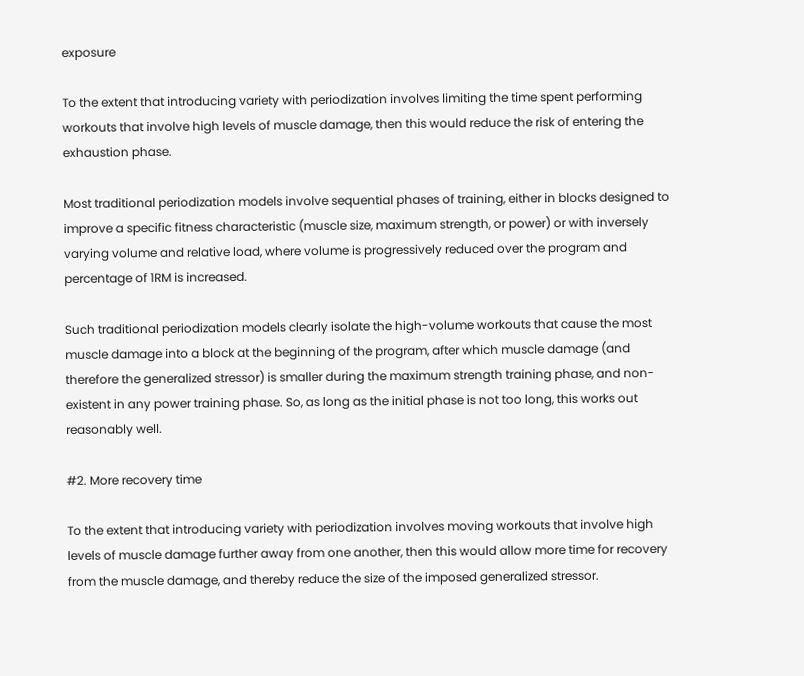exposure

To the extent that introducing variety with periodization involves limiting the time spent performing workouts that involve high levels of muscle damage, then this would reduce the risk of entering the exhaustion phase.

Most traditional periodization models involve sequential phases of training, either in blocks designed to improve a specific fitness characteristic (muscle size, maximum strength, or power) or with inversely varying volume and relative load, where volume is progressively reduced over the program and percentage of 1RM is increased.

Such traditional periodization models clearly isolate the high-volume workouts that cause the most muscle damage into a block at the beginning of the program, after which muscle damage (and therefore the generalized stressor) is smaller during the maximum strength training phase, and non-existent in any power training phase. So, as long as the initial phase is not too long, this works out reasonably well.

#2. More recovery time

To the extent that introducing variety with periodization involves moving workouts that involve high levels of muscle damage further away from one another, then this would allow more time for recovery from the muscle damage, and thereby reduce the size of the imposed generalized stressor.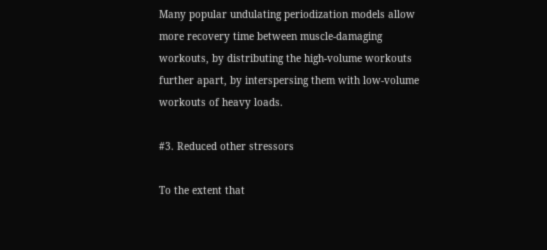Many popular undulating periodization models allow more recovery time between muscle-damaging workouts, by distributing the high-volume workouts further apart, by interspersing them with low-volume workouts of heavy loads.

#3. Reduced other stressors

To the extent that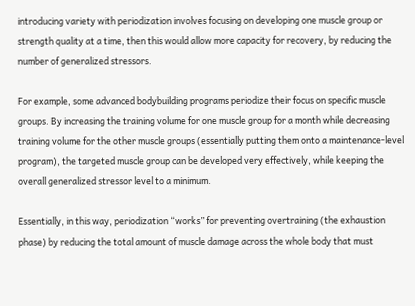introducing variety with periodization involves focusing on developing one muscle group or strength quality at a time, then this would allow more capacity for recovery, by reducing the number of generalized stressors.

For example, some advanced bodybuilding programs periodize their focus on specific muscle groups. By increasing the training volume for one muscle group for a month while decreasing training volume for the other muscle groups (essentially putting them onto a maintenance-level program), the targeted muscle group can be developed very effectively, while keeping the overall generalized stressor level to a minimum.

Essentially, in this way, periodization “works” for preventing overtraining (the exhaustion phase) by reducing the total amount of muscle damage across the whole body that must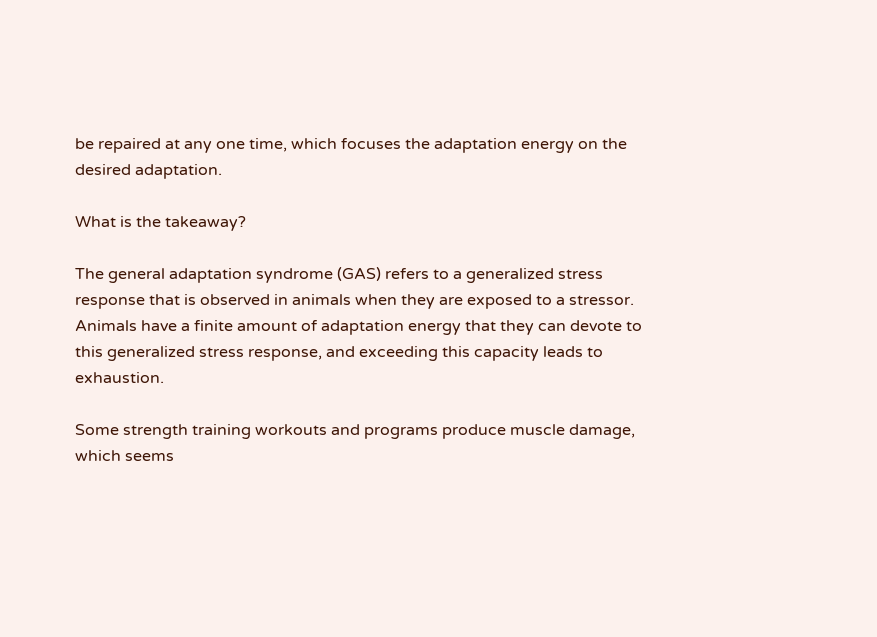be repaired at any one time, which focuses the adaptation energy on the desired adaptation.

What is the takeaway?

The general adaptation syndrome (GAS) refers to a generalized stress response that is observed in animals when they are exposed to a stressor. Animals have a finite amount of adaptation energy that they can devote to this generalized stress response, and exceeding this capacity leads to exhaustion.

Some strength training workouts and programs produce muscle damage, which seems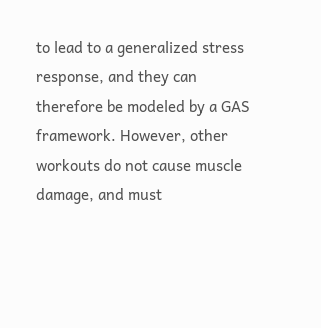to lead to a generalized stress response, and they can therefore be modeled by a GAS framework. However, other workouts do not cause muscle damage, and must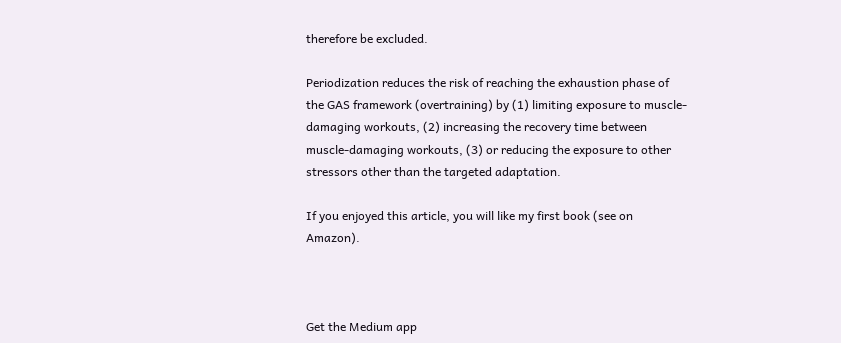therefore be excluded.

Periodization reduces the risk of reaching the exhaustion phase of the GAS framework (overtraining) by (1) limiting exposure to muscle-damaging workouts, (2) increasing the recovery time between muscle-damaging workouts, (3) or reducing the exposure to other stressors other than the targeted adaptation.

If you enjoyed this article, you will like my first book (see on Amazon).



Get the Medium app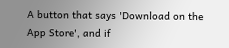A button that says 'Download on the App Store', and if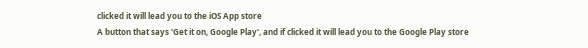clicked it will lead you to the iOS App store
A button that says 'Get it on, Google Play', and if clicked it will lead you to the Google Play store